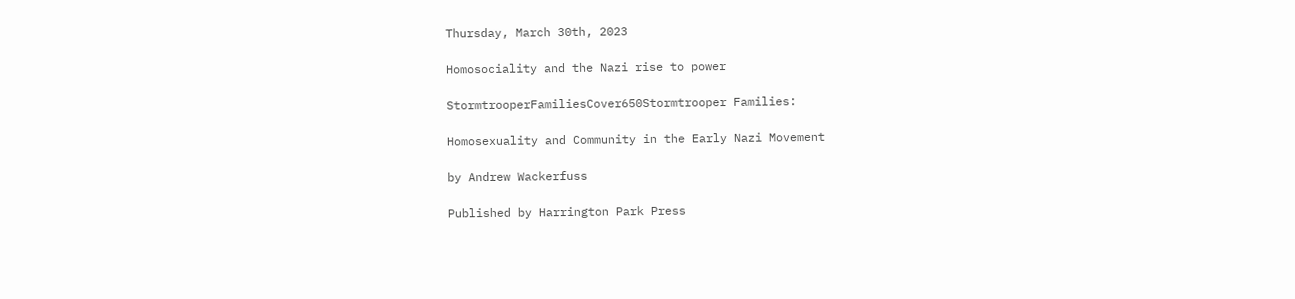Thursday, March 30th, 2023

Homosociality and the Nazi rise to power

StormtrooperFamiliesCover650Stormtrooper Families:

Homosexuality and Community in the Early Nazi Movement

by Andrew Wackerfuss

Published by Harrington Park Press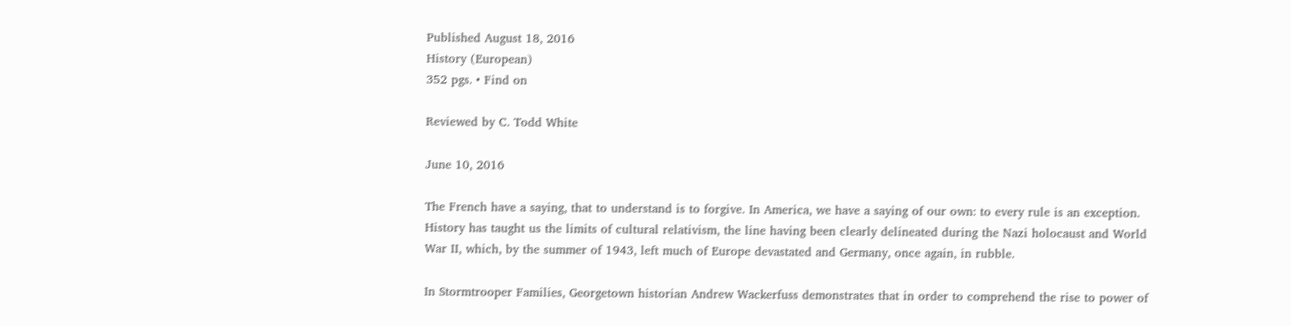Published August 18, 2016
History (European)
352 pgs. • Find on

Reviewed by C. Todd White

June 10, 2016

The French have a saying, that to understand is to forgive. In America, we have a saying of our own: to every rule is an exception. History has taught us the limits of cultural relativism, the line having been clearly delineated during the Nazi holocaust and World War II, which, by the summer of 1943, left much of Europe devastated and Germany, once again, in rubble.

In Stormtrooper Families, Georgetown historian Andrew Wackerfuss demonstrates that in order to comprehend the rise to power of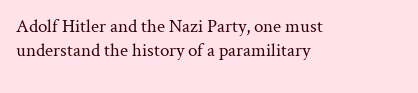Adolf Hitler and the Nazi Party, one must understand the history of a paramilitary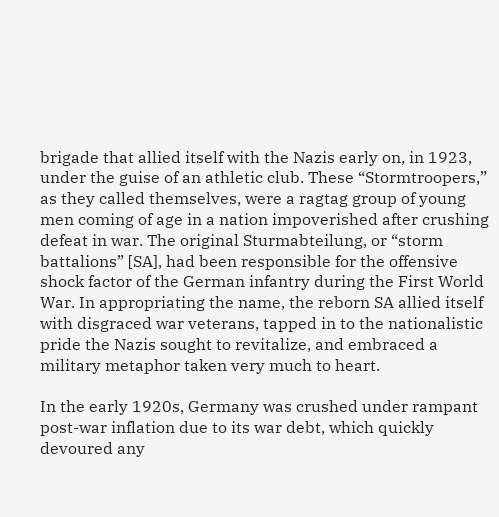brigade that allied itself with the Nazis early on, in 1923, under the guise of an athletic club. These “Stormtroopers,” as they called themselves, were a ragtag group of young men coming of age in a nation impoverished after crushing defeat in war. The original Sturmabteilung, or “storm battalions” [SA], had been responsible for the offensive shock factor of the German infantry during the First World War. In appropriating the name, the reborn SA allied itself with disgraced war veterans, tapped in to the nationalistic pride the Nazis sought to revitalize, and embraced a military metaphor taken very much to heart.

In the early 1920s, Germany was crushed under rampant post-war inflation due to its war debt, which quickly devoured any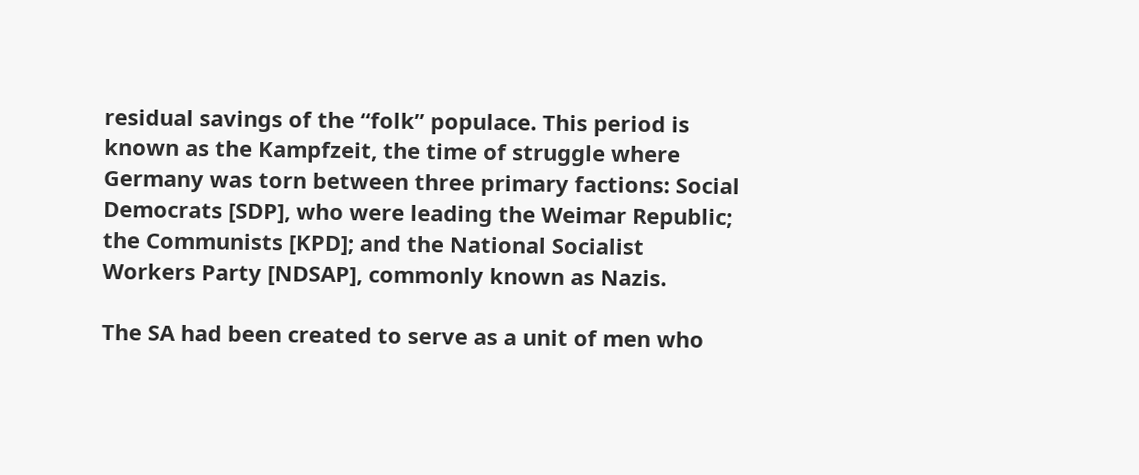residual savings of the “folk” populace. This period is known as the Kampfzeit, the time of struggle where Germany was torn between three primary factions: Social Democrats [SDP], who were leading the Weimar Republic; the Communists [KPD]; and the National Socialist Workers Party [NDSAP], commonly known as Nazis.

The SA had been created to serve as a unit of men who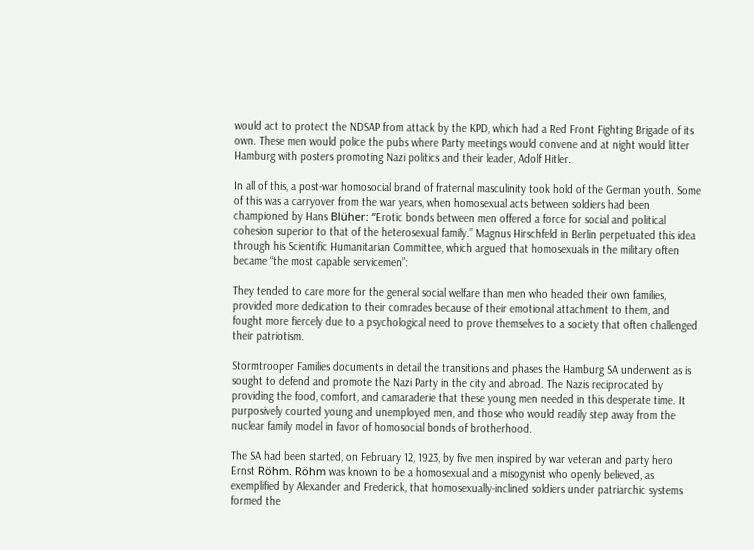would act to protect the NDSAP from attack by the KPD, which had a Red Front Fighting Brigade of its own. These men would police the pubs where Party meetings would convene and at night would litter Hamburg with posters promoting Nazi politics and their leader, Adolf Hitler.

In all of this, a post-war homosocial brand of fraternal masculinity took hold of the German youth. Some of this was a carryover from the war years, when homosexual acts between soldiers had been championed by Hans Blüher: “Erotic bonds between men offered a force for social and political cohesion superior to that of the heterosexual family.” Magnus Hirschfeld in Berlin perpetuated this idea through his Scientific Humanitarian Committee, which argued that homosexuals in the military often became “the most capable servicemen”:

They tended to care more for the general social welfare than men who headed their own families, provided more dedication to their comrades because of their emotional attachment to them, and fought more fiercely due to a psychological need to prove themselves to a society that often challenged their patriotism.

Stormtrooper Families documents in detail the transitions and phases the Hamburg SA underwent as is sought to defend and promote the Nazi Party in the city and abroad. The Nazis reciprocated by providing the food, comfort, and camaraderie that these young men needed in this desperate time. It purposively courted young and unemployed men, and those who would readily step away from the nuclear family model in favor of homosocial bonds of brotherhood.

The SA had been started, on February 12, 1923, by five men inspired by war veteran and party hero Ernst Röhm. Röhm was known to be a homosexual and a misogynist who openly believed, as exemplified by Alexander and Frederick, that homosexually-inclined soldiers under patriarchic systems formed the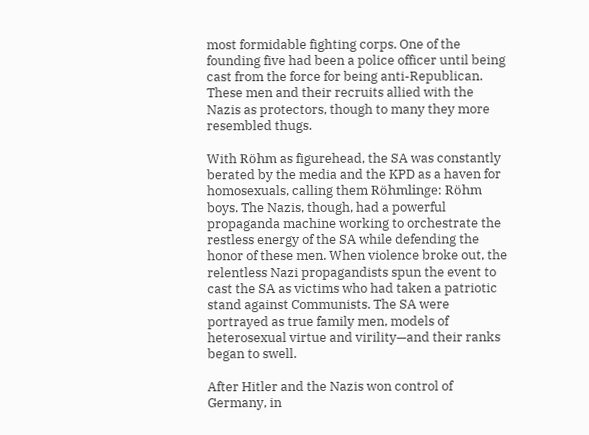most formidable fighting corps. One of the founding five had been a police officer until being cast from the force for being anti-Republican. These men and their recruits allied with the Nazis as protectors, though to many they more resembled thugs.

With Röhm as figurehead, the SA was constantly berated by the media and the KPD as a haven for homosexuals, calling them Röhmlinge: Röhm boys. The Nazis, though, had a powerful propaganda machine working to orchestrate the restless energy of the SA while defending the honor of these men. When violence broke out, the relentless Nazi propagandists spun the event to cast the SA as victims who had taken a patriotic stand against Communists. The SA were portrayed as true family men, models of heterosexual virtue and virility—and their ranks began to swell.

After Hitler and the Nazis won control of Germany, in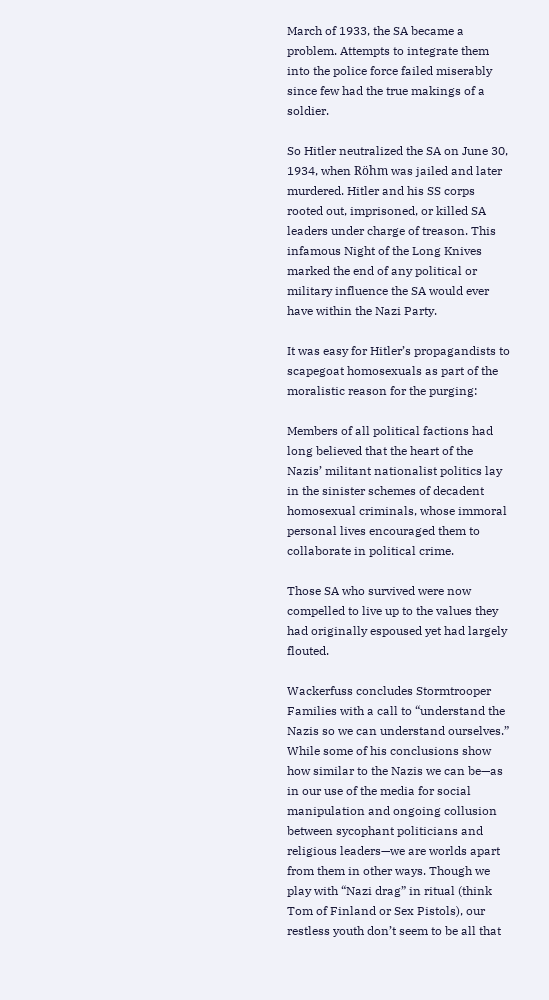March of 1933, the SA became a problem. Attempts to integrate them into the police force failed miserably since few had the true makings of a soldier.

So Hitler neutralized the SA on June 30, 1934, when Röhm was jailed and later murdered. Hitler and his SS corps rooted out, imprisoned, or killed SA leaders under charge of treason. This infamous Night of the Long Knives marked the end of any political or military influence the SA would ever have within the Nazi Party.

It was easy for Hitler’s propagandists to scapegoat homosexuals as part of the moralistic reason for the purging:

Members of all political factions had long believed that the heart of the Nazis’ militant nationalist politics lay in the sinister schemes of decadent homosexual criminals, whose immoral personal lives encouraged them to collaborate in political crime.

Those SA who survived were now compelled to live up to the values they had originally espoused yet had largely flouted.

Wackerfuss concludes Stormtrooper Families with a call to “understand the Nazis so we can understand ourselves.” While some of his conclusions show how similar to the Nazis we can be—as in our use of the media for social manipulation and ongoing collusion between sycophant politicians and religious leaders—we are worlds apart from them in other ways. Though we play with “Nazi drag” in ritual (think Tom of Finland or Sex Pistols), our restless youth don’t seem to be all that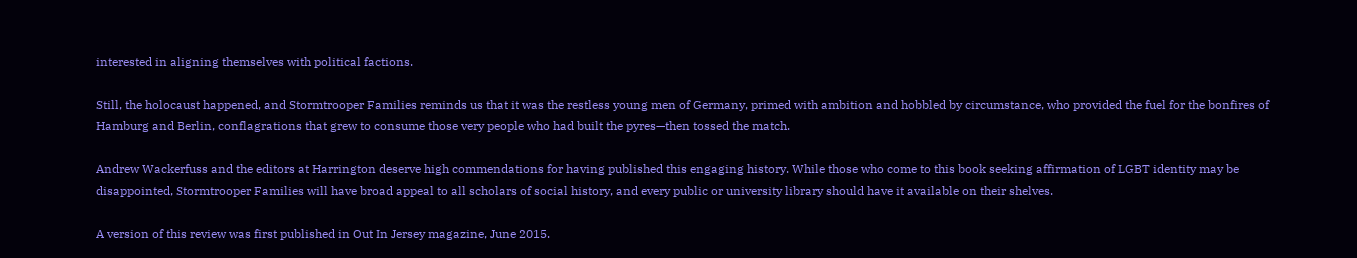interested in aligning themselves with political factions.

Still, the holocaust happened, and Stormtrooper Families reminds us that it was the restless young men of Germany, primed with ambition and hobbled by circumstance, who provided the fuel for the bonfires of Hamburg and Berlin, conflagrations that grew to consume those very people who had built the pyres—then tossed the match.

Andrew Wackerfuss and the editors at Harrington deserve high commendations for having published this engaging history. While those who come to this book seeking affirmation of LGBT identity may be disappointed, Stormtrooper Families will have broad appeal to all scholars of social history, and every public or university library should have it available on their shelves.

A version of this review was first published in Out In Jersey magazine, June 2015.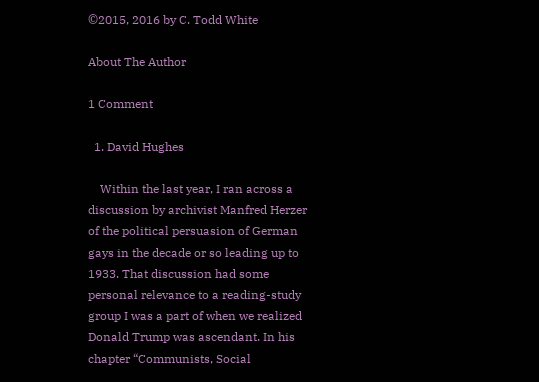©2015, 2016 by C. Todd White

About The Author

1 Comment

  1. David Hughes

    Within the last year, I ran across a discussion by archivist Manfred Herzer of the political persuasion of German gays in the decade or so leading up to 1933. That discussion had some personal relevance to a reading-study group I was a part of when we realized Donald Trump was ascendant. In his chapter “Communists, Social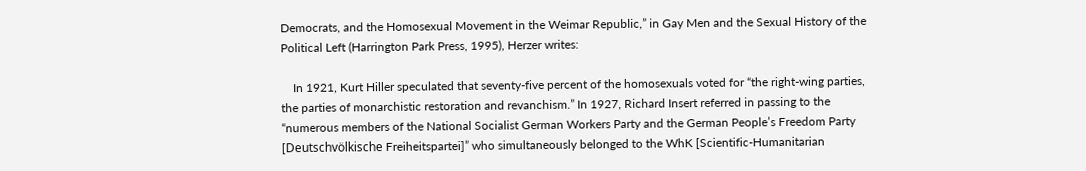Democrats, and the Homosexual Movement in the Weimar Republic,” in Gay Men and the Sexual History of the Political Left (Harrington Park Press, 1995), Herzer writes:

    In 1921, Kurt Hiller speculated that seventy-five percent of the homosexuals voted for “the right-wing parties, the parties of monarchistic restoration and revanchism.” In 1927, Richard Insert referred in passing to the “numerous members of the National Socialist German Workers Party and the German People’s Freedom Party [Deutschvölkische Freiheitspartei]” who simultaneously belonged to the WhK [Scientific-Humanitarian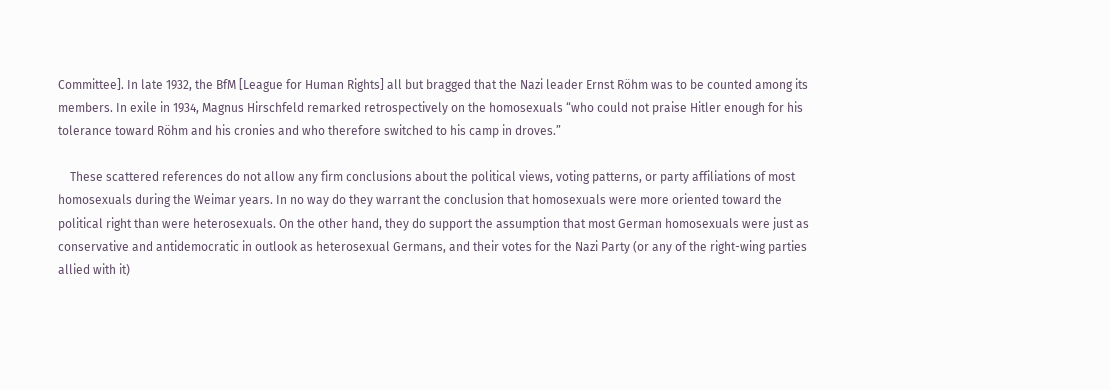Committee]. In late 1932, the BfM [League for Human Rights] all but bragged that the Nazi leader Ernst Röhm was to be counted among its members. In exile in 1934, Magnus Hirschfeld remarked retrospectively on the homosexuals “who could not praise Hitler enough for his tolerance toward Röhm and his cronies and who therefore switched to his camp in droves.”

    These scattered references do not allow any firm conclusions about the political views, voting patterns, or party affiliations of most homosexuals during the Weimar years. In no way do they warrant the conclusion that homosexuals were more oriented toward the political right than were heterosexuals. On the other hand, they do support the assumption that most German homosexuals were just as conservative and antidemocratic in outlook as heterosexual Germans, and their votes for the Nazi Party (or any of the right-wing parties allied with it)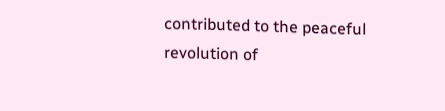contributed to the peaceful revolution of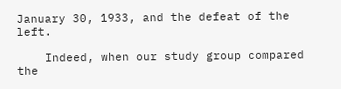January 30, 1933, and the defeat of the left.

    Indeed, when our study group compared the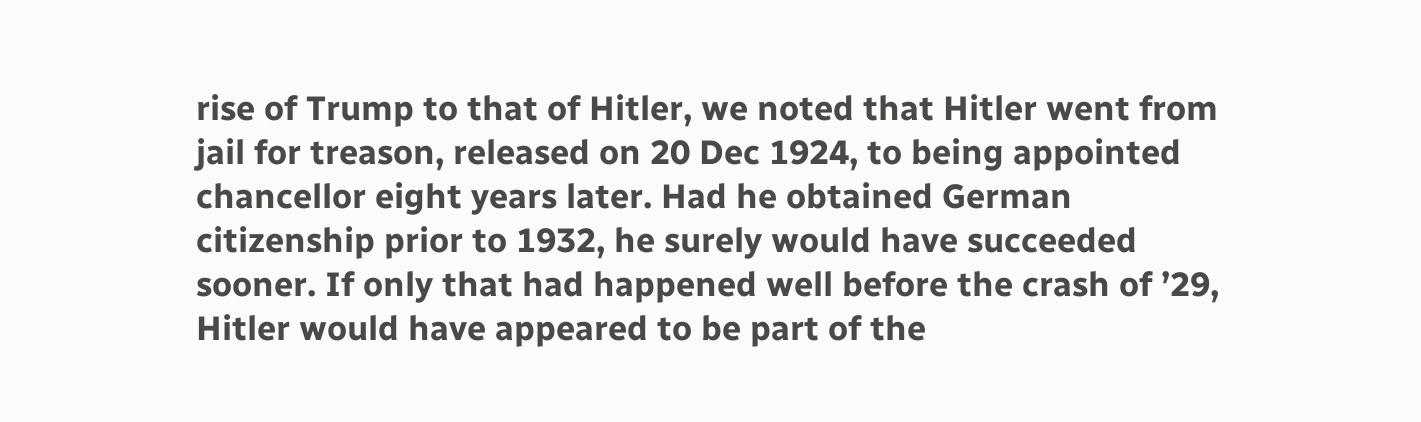rise of Trump to that of Hitler, we noted that Hitler went from jail for treason, released on 20 Dec 1924, to being appointed chancellor eight years later. Had he obtained German citizenship prior to 1932, he surely would have succeeded sooner. If only that had happened well before the crash of ’29, Hitler would have appeared to be part of the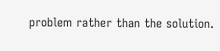problem rather than the solution.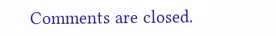Comments are closed.